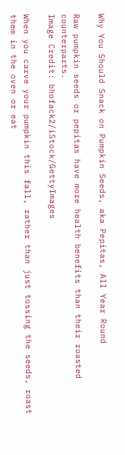Why You Should Snack on Pumpkin Seeds, aka Pepitas, All Year Round

Raw pumpkin seeds or pepitas have more health benefits than their roasted counterparts.
Image Credit: bhofack2/iStock/GettyImages

When you carve your pumpkin this fall, rather than just tossing the seeds, roast them in the oven or eat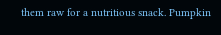them raw for a nutritious snack. Pumpkin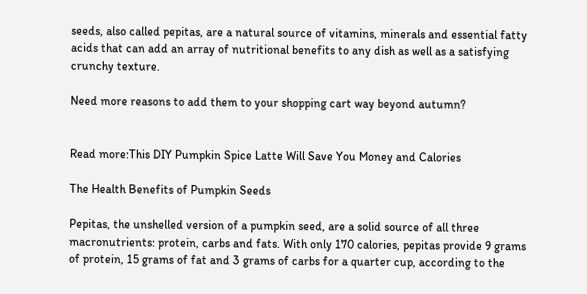seeds, also called pepitas, are a natural source of vitamins, minerals and essential fatty acids that can add an array of nutritional benefits to any dish as well as a satisfying crunchy texture.

Need more reasons to add them to your shopping cart way beyond autumn?


Read more:This DIY Pumpkin Spice Latte Will Save You Money and Calories

The Health Benefits of Pumpkin Seeds

Pepitas, the unshelled version of a pumpkin seed, are a solid source of all three macronutrients: protein, carbs and fats. With only 170 calories, pepitas provide 9 grams of protein, 15 grams of fat and 3 grams of carbs for a quarter cup, according to the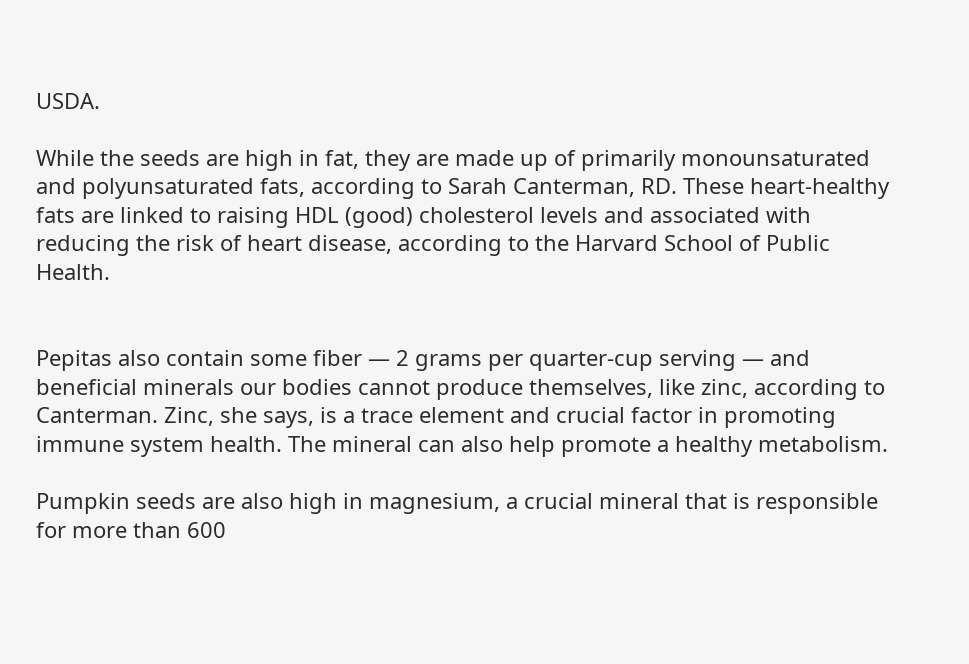USDA.

While the seeds are high in fat, they are made up of primarily monounsaturated and polyunsaturated fats, according to Sarah Canterman, RD. These heart-healthy fats are linked to raising HDL (good) cholesterol levels and associated with reducing the risk of heart disease, according to the Harvard School of Public Health.


Pepitas also contain some fiber — 2 grams per quarter-cup serving — and beneficial minerals our bodies cannot produce themselves, like zinc, according to Canterman. Zinc, she says, is a trace element and crucial factor in promoting immune system health. The mineral can also help promote a healthy metabolism.

Pumpkin seeds are also high in magnesium, a crucial mineral that is responsible for more than 600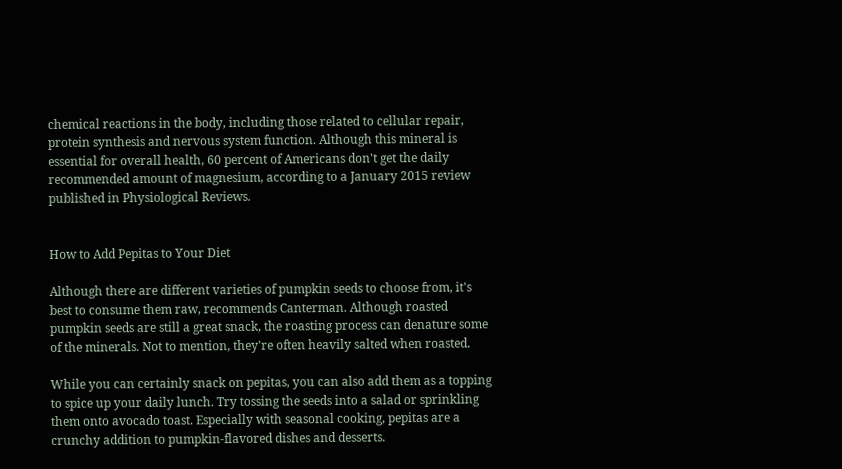chemical reactions in the body, including those related to cellular repair, protein synthesis and nervous system function. Although this mineral is essential for overall health, 60 percent of Americans don't get the daily recommended amount of magnesium, according to a January 2015 review published in Physiological Reviews.


How to Add Pepitas to Your Diet

Although there are different varieties of pumpkin seeds to choose from, it's best to consume them raw, recommends Canterman. Although roasted pumpkin seeds are still a great snack, the roasting process can denature some of the minerals. Not to mention, they're often heavily salted when roasted.

While you can certainly snack on pepitas, you can also add them as a topping to spice up your daily lunch. Try tossing the seeds into a salad or sprinkling them onto avocado toast. Especially with seasonal cooking, pepitas are a crunchy addition to pumpkin-flavored dishes and desserts.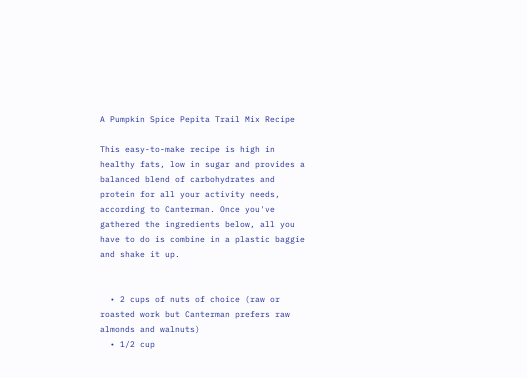A Pumpkin Spice Pepita Trail Mix Recipe

This easy-to-make recipe is high in healthy fats, low in sugar and provides a balanced blend of carbohydrates and protein for all your activity needs, according to Canterman. Once you've gathered the ingredients below, all you have to do is combine in a plastic baggie and shake it up.


  • 2 cups of nuts of choice (raw or roasted work but Canterman prefers raw almonds and walnuts)
  • 1/2 cup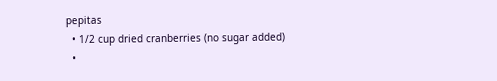pepitas
  • 1/2 cup dried cranberries (no sugar added)
  •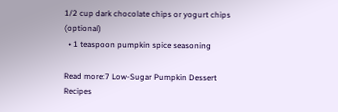1/2 cup dark chocolate chips or yogurt chips (optional)
  • 1 teaspoon pumpkin spice seasoning

Read more:7 Low-Sugar Pumpkin Dessert Recipes